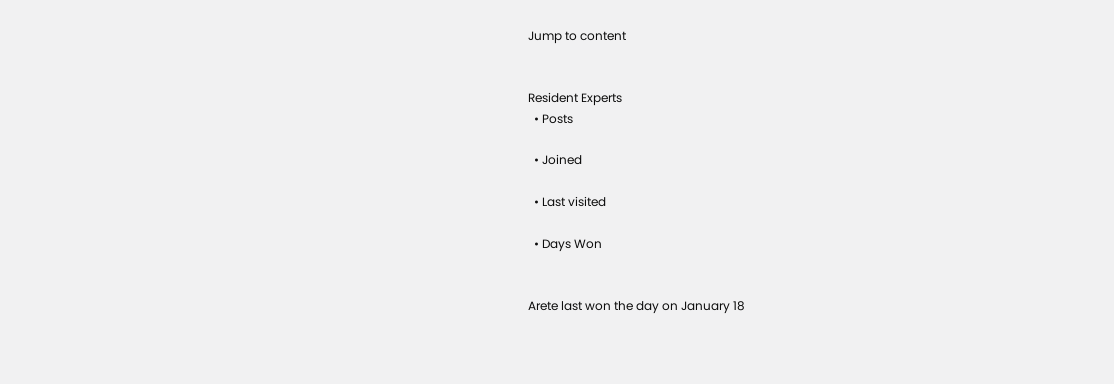Jump to content


Resident Experts
  • Posts

  • Joined

  • Last visited

  • Days Won


Arete last won the day on January 18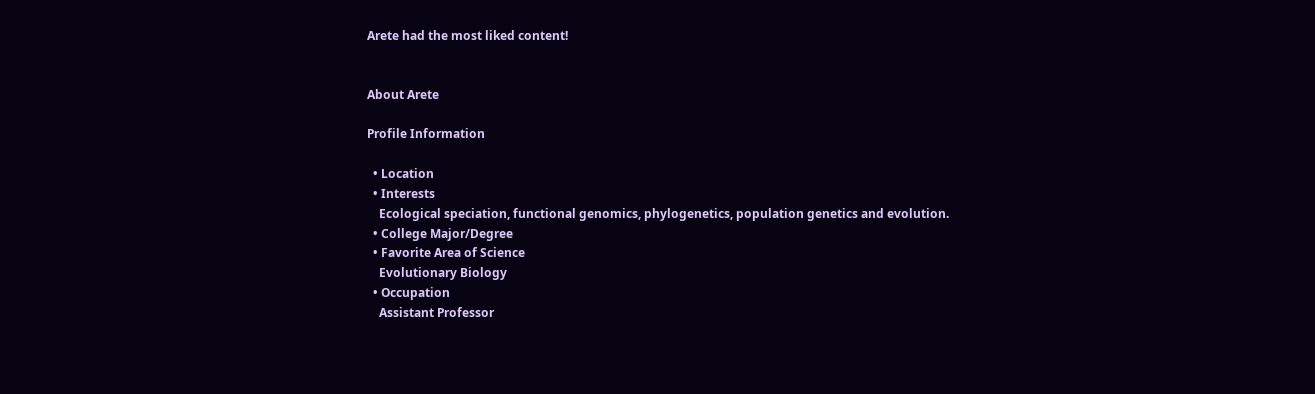Arete had the most liked content!


About Arete

Profile Information

  • Location
  • Interests
    Ecological speciation, functional genomics, phylogenetics, population genetics and evolution.
  • College Major/Degree
  • Favorite Area of Science
    Evolutionary Biology
  • Occupation
    Assistant Professor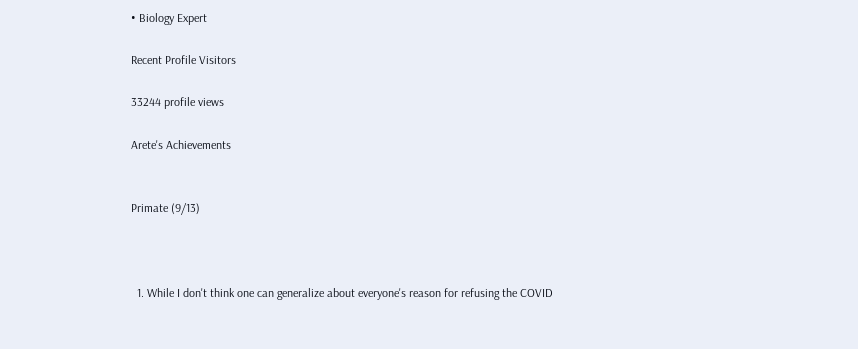• Biology Expert

Recent Profile Visitors

33244 profile views

Arete's Achievements


Primate (9/13)



  1. While I don't think one can generalize about everyone's reason for refusing the COVID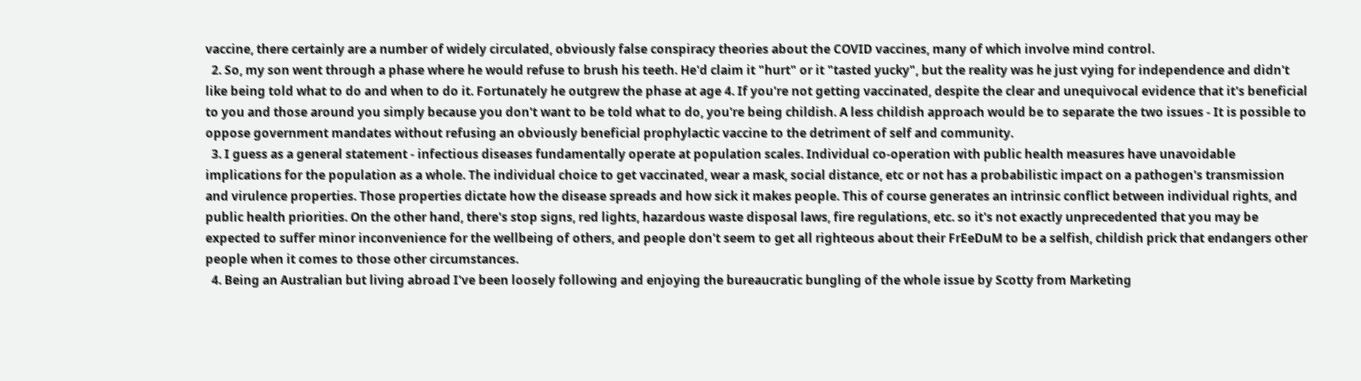vaccine, there certainly are a number of widely circulated, obviously false conspiracy theories about the COVID vaccines, many of which involve mind control.
  2. So, my son went through a phase where he would refuse to brush his teeth. He'd claim it "hurt" or it "tasted yucky", but the reality was he just vying for independence and didn't like being told what to do and when to do it. Fortunately he outgrew the phase at age 4. If you're not getting vaccinated, despite the clear and unequivocal evidence that it's beneficial to you and those around you simply because you don't want to be told what to do, you're being childish. A less childish approach would be to separate the two issues - It is possible to oppose government mandates without refusing an obviously beneficial prophylactic vaccine to the detriment of self and community.
  3. I guess as a general statement - infectious diseases fundamentally operate at population scales. Individual co-operation with public health measures have unavoidable implications for the population as a whole. The individual choice to get vaccinated, wear a mask, social distance, etc or not has a probabilistic impact on a pathogen's transmission and virulence properties. Those properties dictate how the disease spreads and how sick it makes people. This of course generates an intrinsic conflict between individual rights, and public health priorities. On the other hand, there's stop signs, red lights, hazardous waste disposal laws, fire regulations, etc. so it's not exactly unprecedented that you may be expected to suffer minor inconvenience for the wellbeing of others, and people don't seem to get all righteous about their FrEeDuM to be a selfish, childish prick that endangers other people when it comes to those other circumstances.
  4. Being an Australian but living abroad I've been loosely following and enjoying the bureaucratic bungling of the whole issue by Scotty from Marketing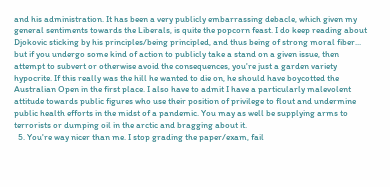and his administration. It has been a very publicly embarrassing debacle, which given my general sentiments towards the Liberals, is quite the popcorn feast. I do keep reading about Djokovic sticking by his principles/being principled, and thus being of strong moral fiber... but if you undergo some kind of action to publicly take a stand on a given issue, then attempt to subvert or otherwise avoid the consequences, you're just a garden variety hypocrite. If this really was the hill he wanted to die on, he should have boycotted the Australian Open in the first place. I also have to admit I have a particularly malevolent attitude towards public figures who use their position of privilege to flout and undermine public health efforts in the midst of a pandemic. You may as well be supplying arms to terrorists or dumping oil in the arctic and bragging about it.
  5. You're way nicer than me. I stop grading the paper/exam, fail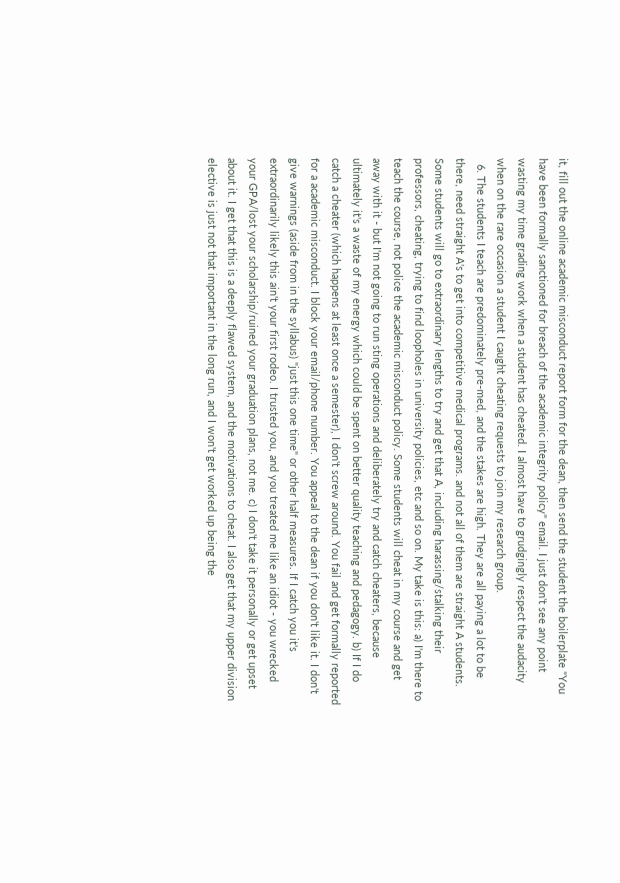it, fill out the online academic misconduct report form for the dean, then send the student the boilerplate "You have been formally sanctioned for breach of the academic integrity policy" email. I just don't see any point wasting my time grading work when a student has cheated. I almost have to grudgingly respect the audacity when on the rare occasion a student I caught cheating requests to join my research group.
  6. The students I teach are predominately pre-med, and the stakes are high. They are all paying a lot to be there, need straight A's to get into competitive medical programs. and not all of them are straight A students. Some students will go to extraordinary lengths to try and get that A, including harassing/stalking their professors, cheating, trying to find loopholes in university policies, etc and so on. My take is this: a) I'm there to teach the course, not police the academic misconduct policy. Some students will cheat in my course and get away with it - but I'm not going to run sting operations and deliberately try and catch cheaters, because ultimately it's a waste of my energy which could be spent on better quality teaching and pedagogy. b) If I do catch a cheater (which happens at least once a semester), I don't screw around. You fail and get formally reported for a academic misconduct. I block your email/phone number. You appeal to the dean if you don't like it. I don't give warnings (aside from in the syllabus) "just this one time" or other half measures. If I catch you it's extraordinarily likely this ain't your first rodeo. I trusted you, and you treated me like an idiot - you wrecked your GPA/lost your scholarship/ruined your graduation plans, not me. c) I don't take it personally or get upset about it. I get that this is a deeply flawed system, and the motivations to cheat. I also get that my upper division elective is just not that important in the long run, and I won't get worked up being the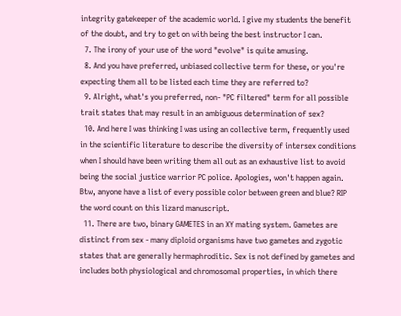integrity gatekeeper of the academic world. I give my students the benefit of the doubt, and try to get on with being the best instructor I can.
  7. The irony of your use of the word "evolve" is quite amusing.
  8. And you have preferred, unbiased collective term for these, or you're expecting them all to be listed each time they are referred to?
  9. Alright, what's you preferred, non- "PC filtered" term for all possible trait states that may result in an ambiguous determination of sex?
  10. And here I was thinking I was using an collective term, frequently used in the scientific literature to describe the diversity of intersex conditions when I should have been writing them all out as an exhaustive list to avoid being the social justice warrior PC police. Apologies, won't happen again. Btw, anyone have a list of every possible color between green and blue? RIP the word count on this lizard manuscript.
  11. There are two, binary GAMETES in an XY mating system. Gametes are distinct from sex - many diploid organisms have two gametes and zygotic states that are generally hermaphroditic. Sex is not defined by gametes and includes both physiological and chromosomal properties, in which there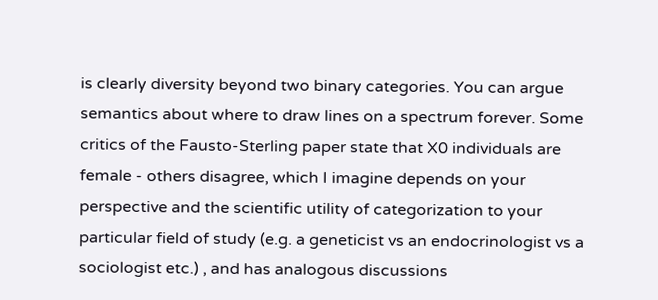is clearly diversity beyond two binary categories. You can argue semantics about where to draw lines on a spectrum forever. Some critics of the Fausto-Sterling paper state that X0 individuals are female - others disagree, which I imagine depends on your perspective and the scientific utility of categorization to your particular field of study (e.g. a geneticist vs an endocrinologist vs a sociologist etc.) , and has analogous discussions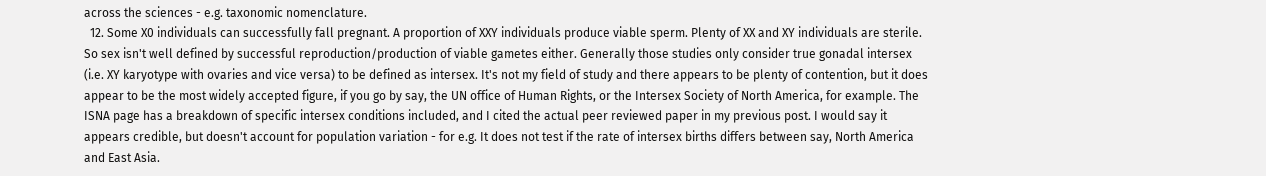across the sciences - e.g. taxonomic nomenclature.
  12. Some X0 individuals can successfully fall pregnant. A proportion of XXY individuals produce viable sperm. Plenty of XX and XY individuals are sterile. So sex isn't well defined by successful reproduction/production of viable gametes either. Generally those studies only consider true gonadal intersex (i.e. XY karyotype with ovaries and vice versa) to be defined as intersex. It's not my field of study and there appears to be plenty of contention, but it does appear to be the most widely accepted figure, if you go by say, the UN office of Human Rights, or the Intersex Society of North America, for example. The ISNA page has a breakdown of specific intersex conditions included, and I cited the actual peer reviewed paper in my previous post. I would say it appears credible, but doesn't account for population variation - for e.g. It does not test if the rate of intersex births differs between say, North America and East Asia.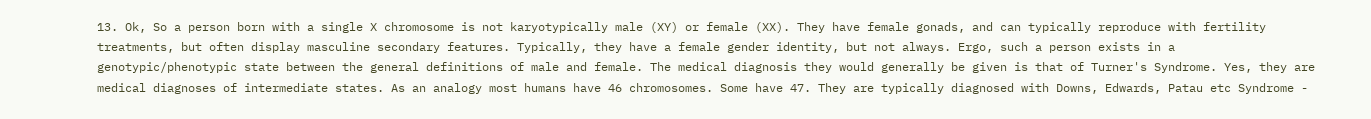13. Ok, So a person born with a single X chromosome is not karyotypically male (XY) or female (XX). They have female gonads, and can typically reproduce with fertility treatments, but often display masculine secondary features. Typically, they have a female gender identity, but not always. Ergo, such a person exists in a genotypic/phenotypic state between the general definitions of male and female. The medical diagnosis they would generally be given is that of Turner's Syndrome. Yes, they are medical diagnoses of intermediate states. As an analogy most humans have 46 chromosomes. Some have 47. They are typically diagnosed with Downs, Edwards, Patau etc Syndrome -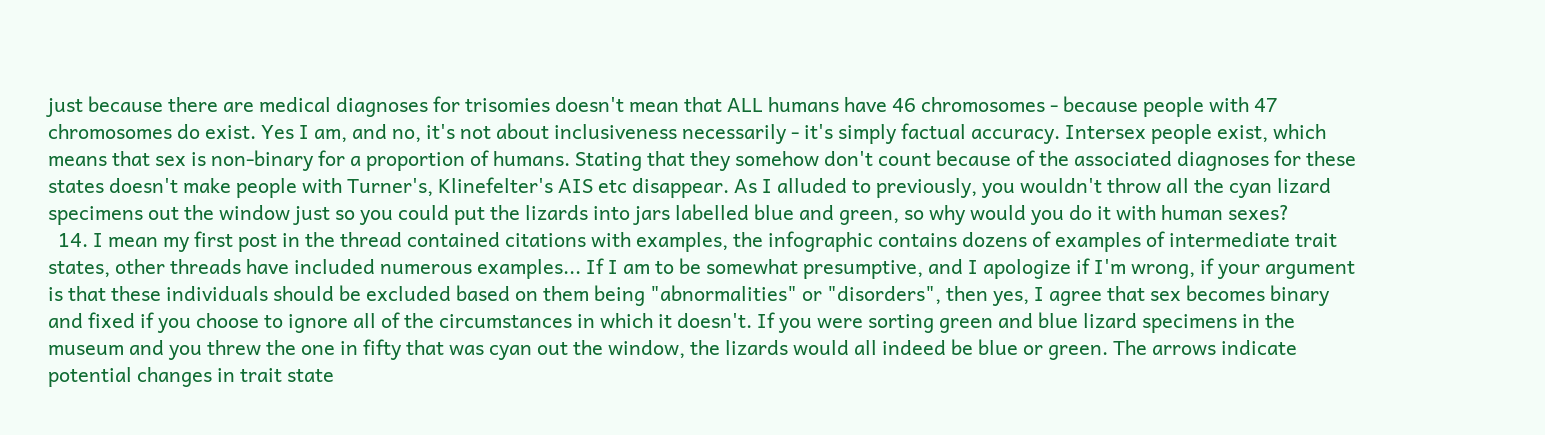just because there are medical diagnoses for trisomies doesn't mean that ALL humans have 46 chromosomes - because people with 47 chromosomes do exist. Yes I am, and no, it's not about inclusiveness necessarily - it's simply factual accuracy. Intersex people exist, which means that sex is non-binary for a proportion of humans. Stating that they somehow don't count because of the associated diagnoses for these states doesn't make people with Turner's, Klinefelter's AIS etc disappear. As I alluded to previously, you wouldn't throw all the cyan lizard specimens out the window just so you could put the lizards into jars labelled blue and green, so why would you do it with human sexes?
  14. I mean my first post in the thread contained citations with examples, the infographic contains dozens of examples of intermediate trait states, other threads have included numerous examples... If I am to be somewhat presumptive, and I apologize if I'm wrong, if your argument is that these individuals should be excluded based on them being "abnormalities" or "disorders", then yes, I agree that sex becomes binary and fixed if you choose to ignore all of the circumstances in which it doesn't. If you were sorting green and blue lizard specimens in the museum and you threw the one in fifty that was cyan out the window, the lizards would all indeed be blue or green. The arrows indicate potential changes in trait state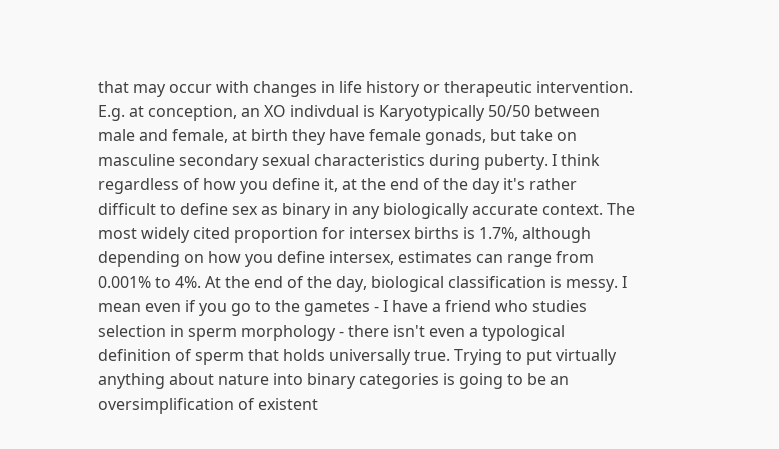that may occur with changes in life history or therapeutic intervention. E.g. at conception, an XO indivdual is Karyotypically 50/50 between male and female, at birth they have female gonads, but take on masculine secondary sexual characteristics during puberty. I think regardless of how you define it, at the end of the day it's rather difficult to define sex as binary in any biologically accurate context. The most widely cited proportion for intersex births is 1.7%, although depending on how you define intersex, estimates can range from 0.001% to 4%. At the end of the day, biological classification is messy. I mean even if you go to the gametes - I have a friend who studies selection in sperm morphology - there isn't even a typological definition of sperm that holds universally true. Trying to put virtually anything about nature into binary categories is going to be an oversimplification of existent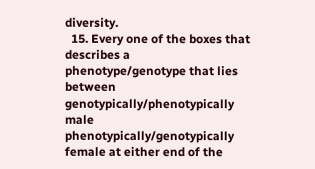diversity.
  15. Every one of the boxes that describes a phenotype/genotype that lies between genotypically/phenotypically male phenotypically/genotypically female at either end of the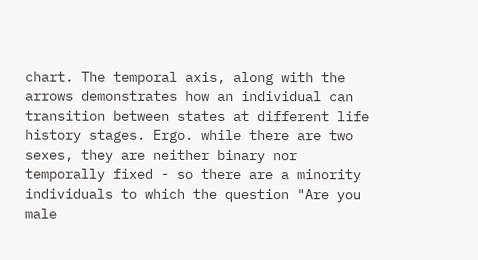chart. The temporal axis, along with the arrows demonstrates how an individual can transition between states at different life history stages. Ergo. while there are two sexes, they are neither binary nor temporally fixed - so there are a minority individuals to which the question "Are you male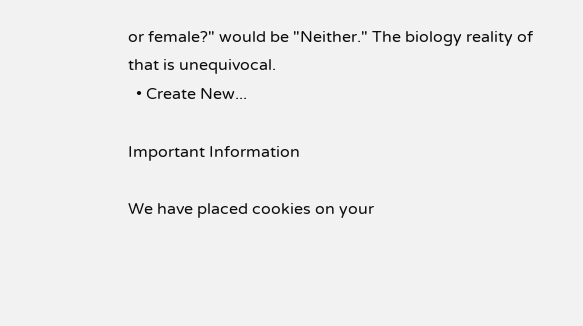or female?" would be "Neither." The biology reality of that is unequivocal.
  • Create New...

Important Information

We have placed cookies on your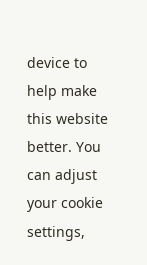device to help make this website better. You can adjust your cookie settings,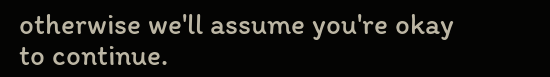otherwise we'll assume you're okay to continue.